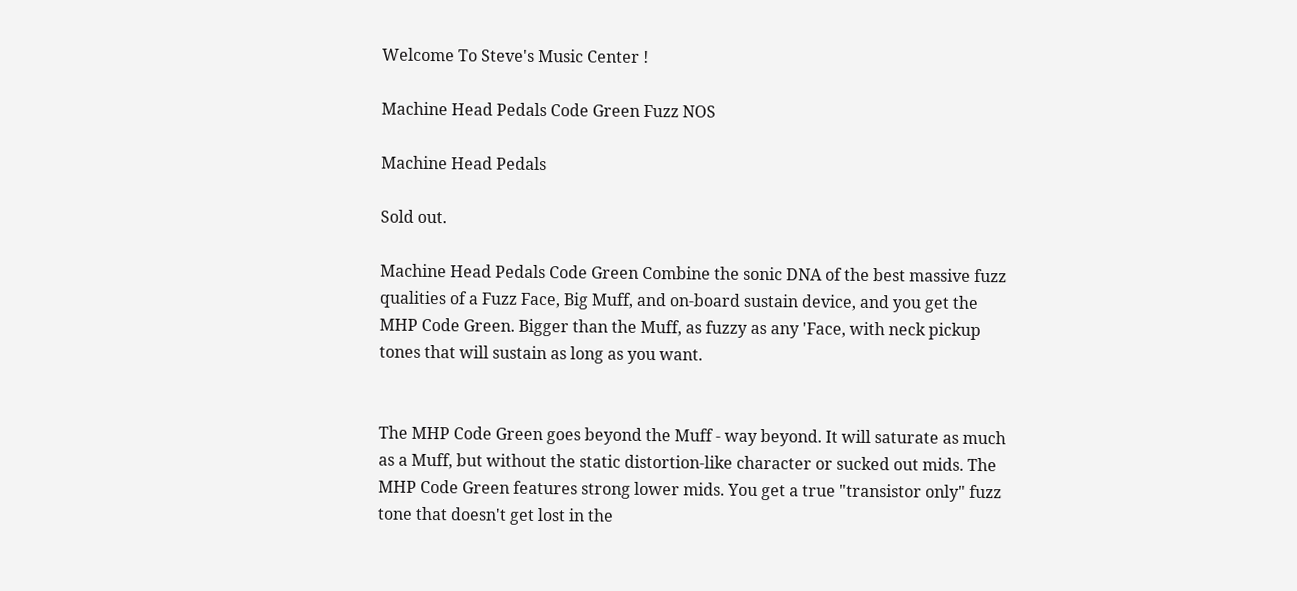Welcome To Steve's Music Center !

Machine Head Pedals Code Green Fuzz NOS

Machine Head Pedals

Sold out.

Machine Head Pedals Code Green Combine the sonic DNA of the best massive fuzz qualities of a Fuzz Face, Big Muff, and on-board sustain device, and you get the MHP Code Green. Bigger than the Muff, as fuzzy as any 'Face, with neck pickup tones that will sustain as long as you want.


The MHP Code Green goes beyond the Muff - way beyond. It will saturate as much as a Muff, but without the static distortion-like character or sucked out mids. The MHP Code Green features strong lower mids. You get a true "transistor only" fuzz tone that doesn't get lost in the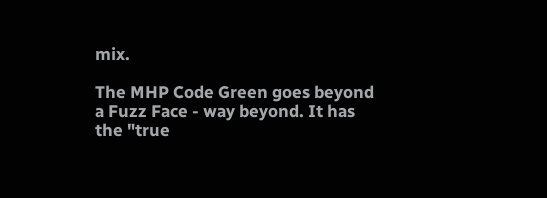mix.

The MHP Code Green goes beyond a Fuzz Face - way beyond. It has the "true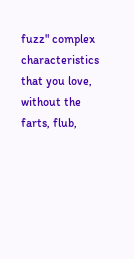fuzz" complex characteristics that you love, without the farts, flub,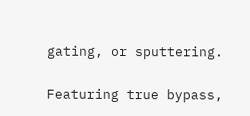gating, or sputtering.

Featuring true bypass,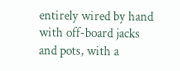entirely wired by hand with off-board jacks and pots, with a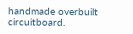handmade overbuilt circuitboard.